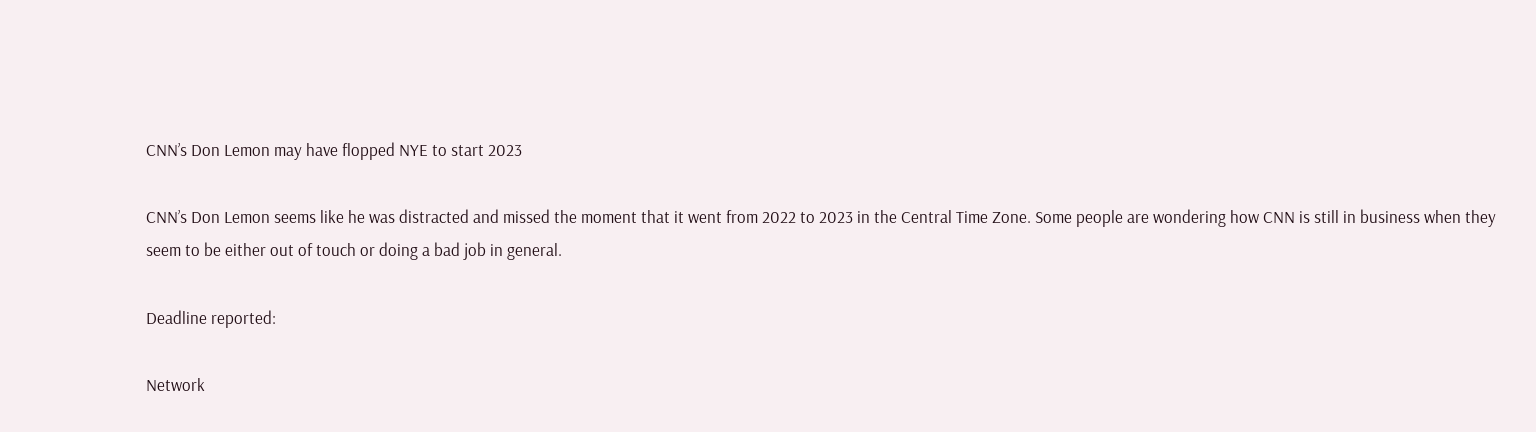CNN’s Don Lemon may have flopped NYE to start 2023

CNN’s Don Lemon seems like he was distracted and missed the moment that it went from 2022 to 2023 in the Central Time Zone. Some people are wondering how CNN is still in business when they seem to be either out of touch or doing a bad job in general.

Deadline reported:

Network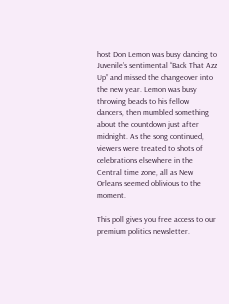host Don Lemon was busy dancing to Juvenile’s sentimental “Back That Azz Up” and missed the changeover into the new year. Lemon was busy throwing beads to his fellow dancers, then mumbled something about the countdown just after midnight. As the song continued, viewers were treated to shots of celebrations elsewhere in the Central time zone, all as New Orleans seemed oblivious to the moment.

This poll gives you free access to our premium politics newsletter.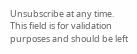Unsubscribe at any time.
This field is for validation purposes and should be left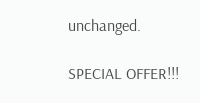unchanged.

SPECIAL OFFER!!!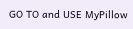GO TO and USE MyPillow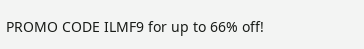PROMO CODE ILMF9 for up to 66% off!